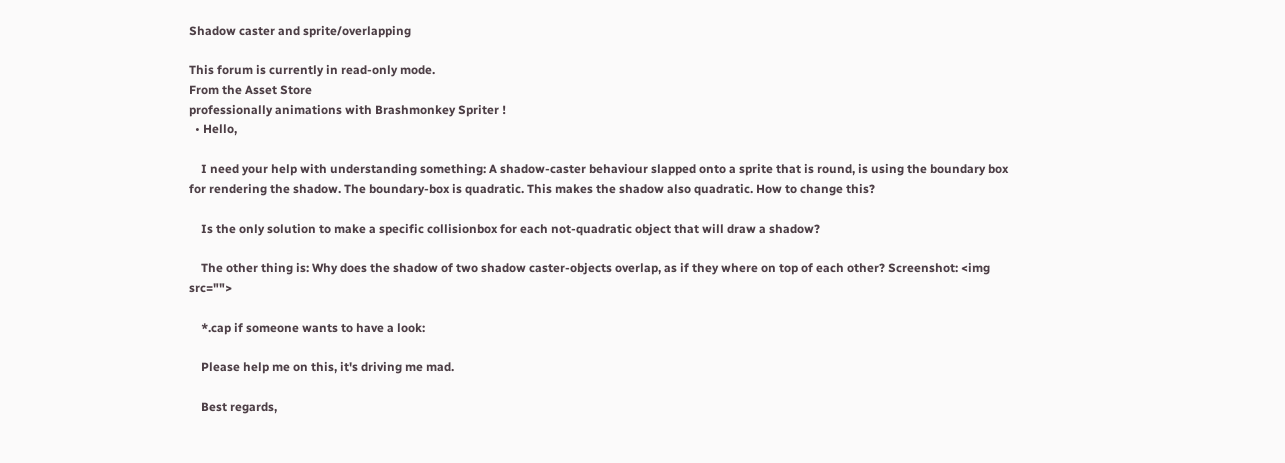Shadow caster and sprite/overlapping

This forum is currently in read-only mode.
From the Asset Store
professionally animations with Brashmonkey Spriter !
  • Hello,

    I need your help with understanding something: A shadow-caster behaviour slapped onto a sprite that is round, is using the boundary box for rendering the shadow. The boundary-box is quadratic. This makes the shadow also quadratic. How to change this?

    Is the only solution to make a specific collisionbox for each not-quadratic object that will draw a shadow?

    The other thing is: Why does the shadow of two shadow caster-objects overlap, as if they where on top of each other? Screenshot: <img src="">

    *.cap if someone wants to have a look:

    Please help me on this, it's driving me mad.

    Best regards,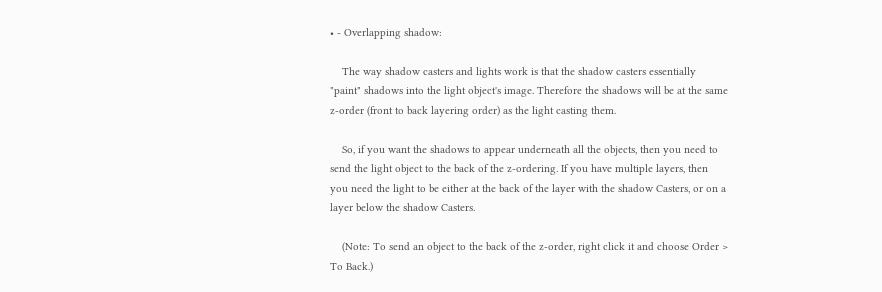• - Overlapping shadow:

    The way shadow casters and lights work is that the shadow casters essentially "paint" shadows into the light object's image. Therefore the shadows will be at the same z-order (front to back layering order) as the light casting them.

    So, if you want the shadows to appear underneath all the objects, then you need to send the light object to the back of the z-ordering. If you have multiple layers, then you need the light to be either at the back of the layer with the shadow Casters, or on a layer below the shadow Casters.

    (Note: To send an object to the back of the z-order, right click it and choose Order > To Back.)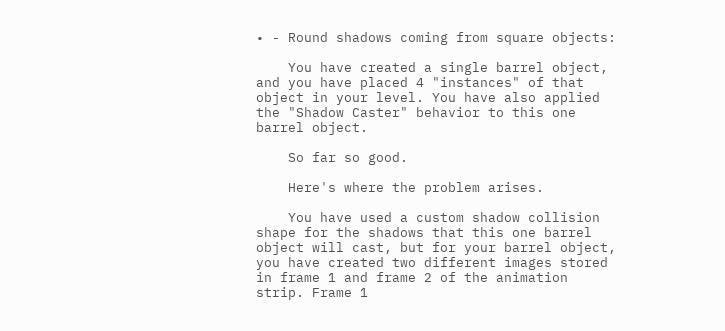• - Round shadows coming from square objects:

    You have created a single barrel object, and you have placed 4 "instances" of that object in your level. You have also applied the "Shadow Caster" behavior to this one barrel object.

    So far so good.

    Here's where the problem arises.

    You have used a custom shadow collision shape for the shadows that this one barrel object will cast, but for your barrel object, you have created two different images stored in frame 1 and frame 2 of the animation strip. Frame 1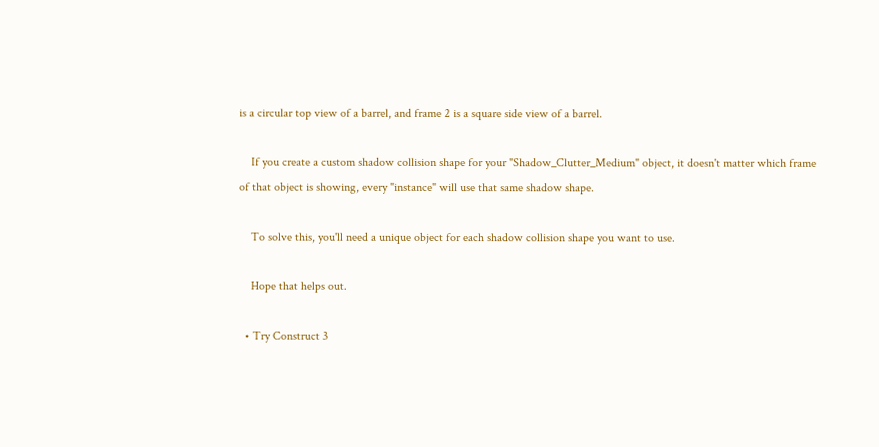is a circular top view of a barrel, and frame 2 is a square side view of a barrel.

    If you create a custom shadow collision shape for your "Shadow_Clutter_Medium" object, it doesn't matter which frame of that object is showing, every "instance" will use that same shadow shape.

    To solve this, you'll need a unique object for each shadow collision shape you want to use.

    Hope that helps out.

  • Try Construct 3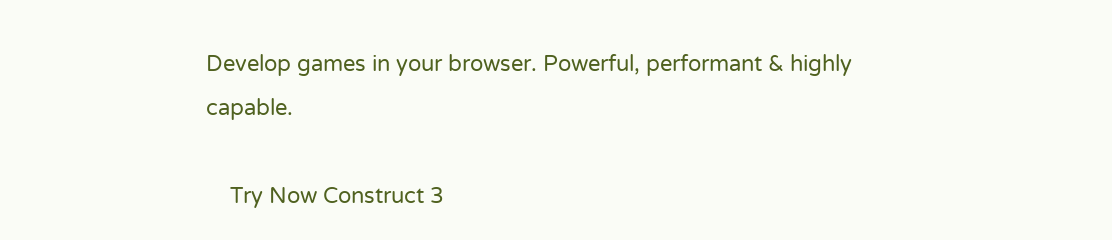Develop games in your browser. Powerful, performant & highly capable.

    Try Now Construct 3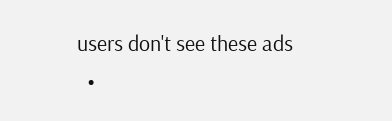users don't see these ads
  •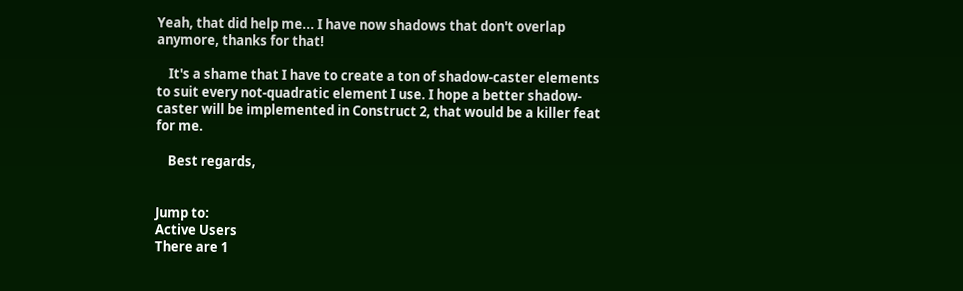Yeah, that did help me... I have now shadows that don't overlap anymore, thanks for that!

    It's a shame that I have to create a ton of shadow-caster elements to suit every not-quadratic element I use. I hope a better shadow-caster will be implemented in Construct 2, that would be a killer feat for me.

    Best regards,


Jump to:
Active Users
There are 1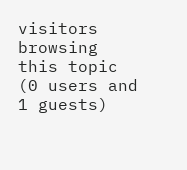visitors browsing this topic (0 users and 1 guests)